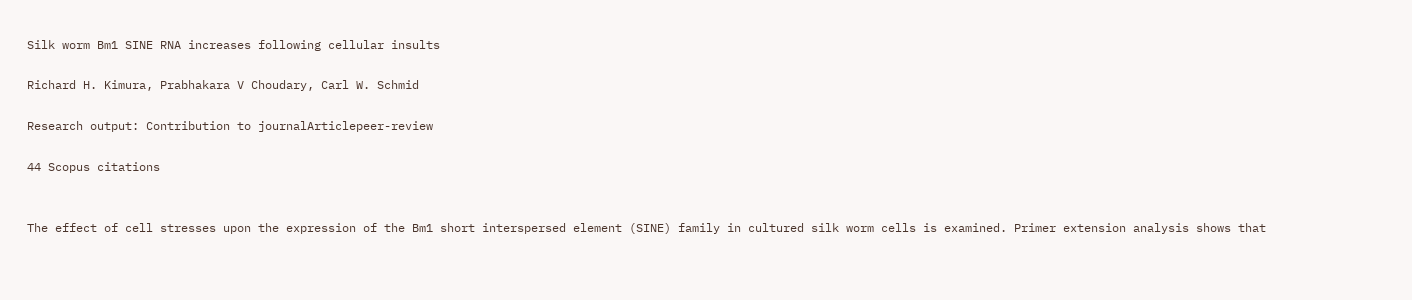Silk worm Bm1 SINE RNA increases following cellular insults

Richard H. Kimura, Prabhakara V Choudary, Carl W. Schmid

Research output: Contribution to journalArticlepeer-review

44 Scopus citations


The effect of cell stresses upon the expression of the Bm1 short interspersed element (SINE) family in cultured silk worm cells is examined. Primer extension analysis shows that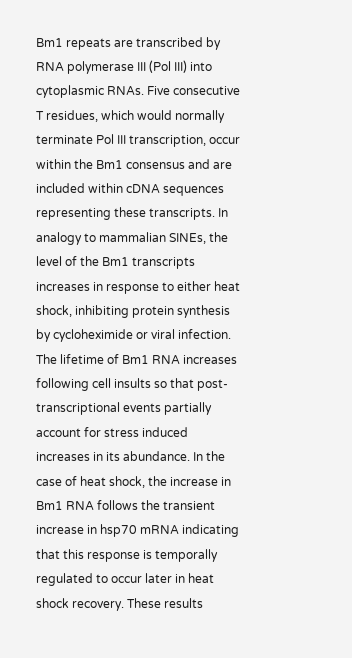Bm1 repeats are transcribed by RNA polymerase III (Pol III) into cytoplasmic RNAs. Five consecutive T residues, which would normally terminate Pol III transcription, occur within the Bm1 consensus and are included within cDNA sequences representing these transcripts. In analogy to mammalian SINEs, the level of the Bm1 transcripts increases in response to either heat shock, inhibiting protein synthesis by cycloheximide or viral infection. The lifetime of Bm1 RNA increases following cell insults so that post-transcriptional events partially account for stress induced increases in its abundance. In the case of heat shock, the increase in Bm1 RNA follows the transient increase in hsp70 mRNA indicating that this response is temporally regulated to occur later in heat shock recovery. These results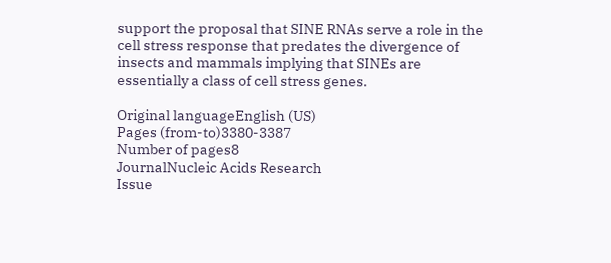support the proposal that SINE RNAs serve a role in the cell stress response that predates the divergence of insects and mammals implying that SINEs are essentially a class of cell stress genes.

Original languageEnglish (US)
Pages (from-to)3380-3387
Number of pages8
JournalNucleic Acids Research
Issue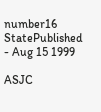number16
StatePublished - Aug 15 1999

ASJC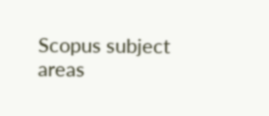Scopus subject areas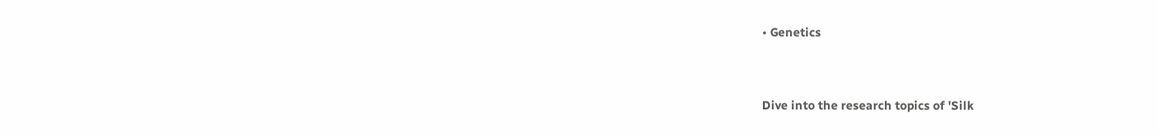• Genetics


Dive into the research topics of 'Silk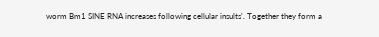worm Bm1 SINE RNA increases following cellular insults'. Together they form a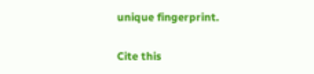unique fingerprint.

Cite this